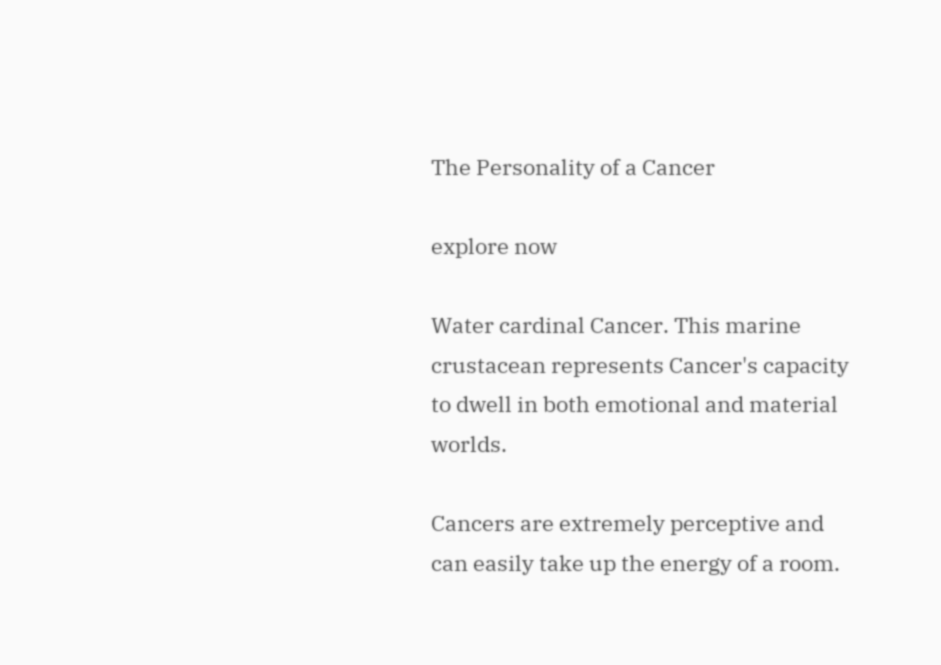The Personality of a Cancer

explore now

Water cardinal Cancer. This marine crustacean represents Cancer's capacity to dwell in both emotional and material worlds.

Cancers are extremely perceptive and can easily take up the energy of a room.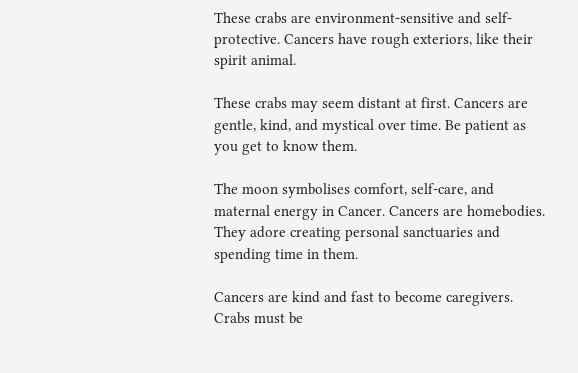These crabs are environment-sensitive and self-protective. Cancers have rough exteriors, like their spirit animal.

These crabs may seem distant at first. Cancers are gentle, kind, and mystical over time. Be patient as you get to know them.

The moon symbolises comfort, self-care, and maternal energy in Cancer. Cancers are homebodies. They adore creating personal sanctuaries and spending time in them.

Cancers are kind and fast to become caregivers. Crabs must be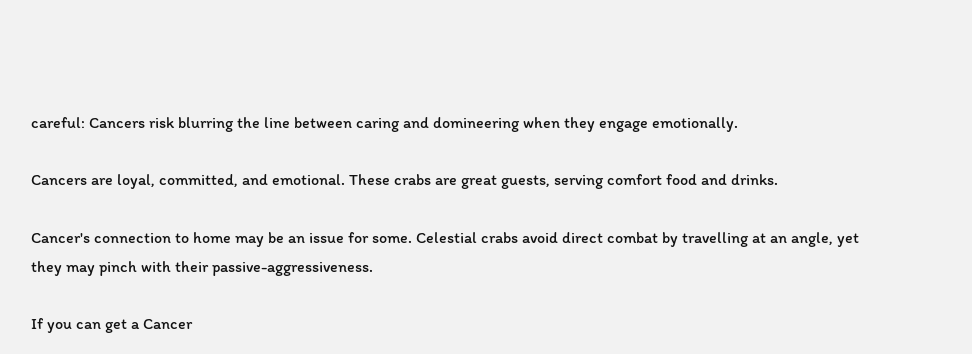careful: Cancers risk blurring the line between caring and domineering when they engage emotionally.

Cancers are loyal, committed, and emotional. These crabs are great guests, serving comfort food and drinks.

Cancer's connection to home may be an issue for some. Celestial crabs avoid direct combat by travelling at an angle, yet they may pinch with their passive-aggressiveness.

If you can get a Cancer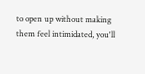to open up without making them feel intimidated, you'll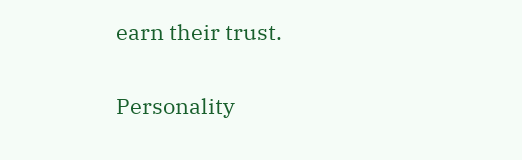earn their trust.

Personality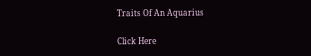Traits Of An Aquarius

Click Here